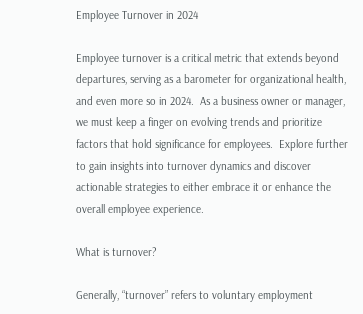Employee Turnover in 2024

Employee turnover is a critical metric that extends beyond departures, serving as a barometer for organizational health, and even more so in 2024.  As a business owner or manager, we must keep a finger on evolving trends and prioritize factors that hold significance for employees.  Explore further to gain insights into turnover dynamics and discover actionable strategies to either embrace it or enhance the overall employee experience.

What is turnover?

Generally, “turnover” refers to voluntary employment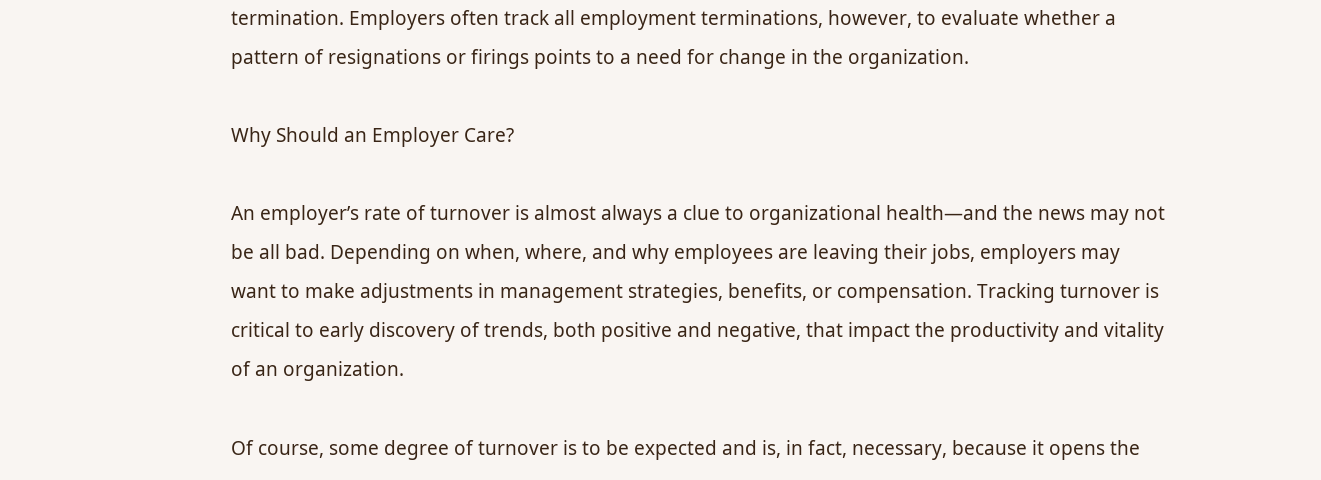termination. Employers often track all employment terminations, however, to evaluate whether a pattern of resignations or firings points to a need for change in the organization.

Why Should an Employer Care?

An employer’s rate of turnover is almost always a clue to organizational health—and the news may not be all bad. Depending on when, where, and why employees are leaving their jobs, employers may want to make adjustments in management strategies, benefits, or compensation. Tracking turnover is critical to early discovery of trends, both positive and negative, that impact the productivity and vitality of an organization.

Of course, some degree of turnover is to be expected and is, in fact, necessary, because it opens the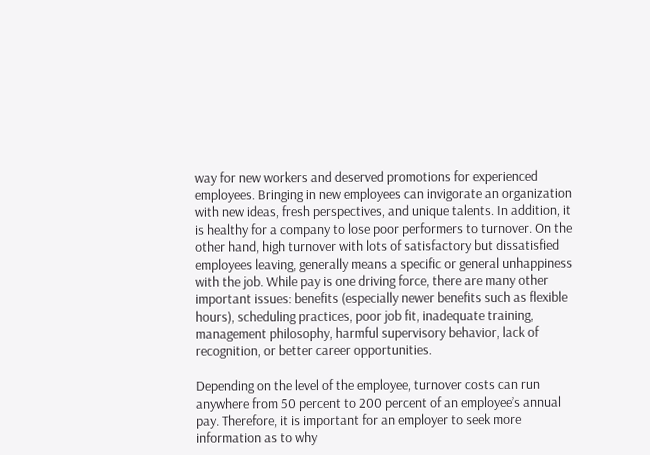way for new workers and deserved promotions for experienced employees. Bringing in new employees can invigorate an organization with new ideas, fresh perspectives, and unique talents. In addition, it is healthy for a company to lose poor performers to turnover. On the other hand, high turnover with lots of satisfactory but dissatisfied employees leaving, generally means a specific or general unhappiness with the job. While pay is one driving force, there are many other important issues: benefits (especially newer benefits such as flexible hours), scheduling practices, poor job fit, inadequate training, management philosophy, harmful supervisory behavior, lack of recognition, or better career opportunities.

Depending on the level of the employee, turnover costs can run anywhere from 50 percent to 200 percent of an employee’s annual pay. Therefore, it is important for an employer to seek more information as to why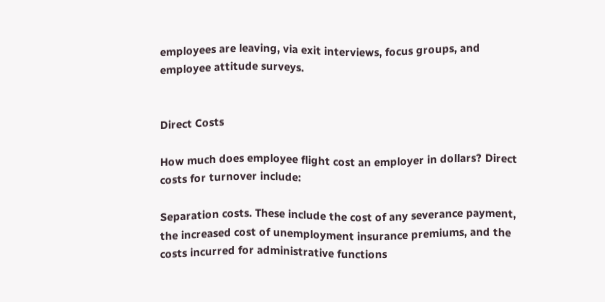employees are leaving, via exit interviews, focus groups, and employee attitude surveys.


Direct Costs

How much does employee flight cost an employer in dollars? Direct costs for turnover include:

Separation costs. These include the cost of any severance payment, the increased cost of unemployment insurance premiums, and the costs incurred for administrative functions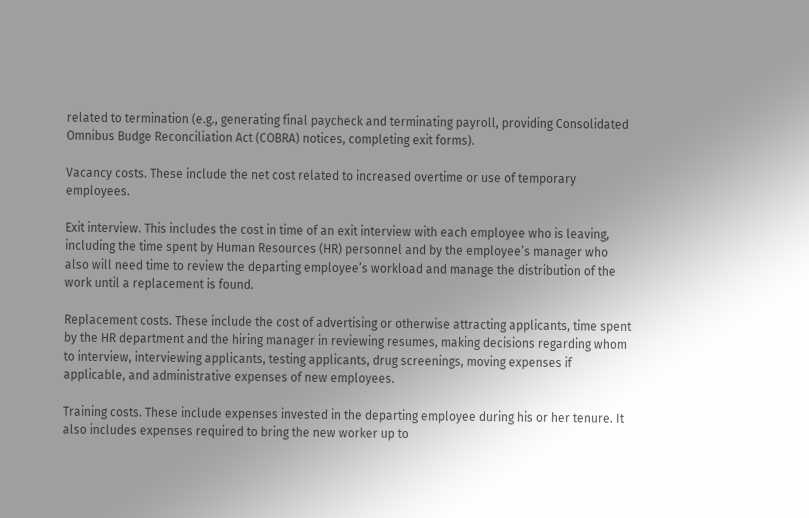related to termination (e.g., generating final paycheck and terminating payroll, providing Consolidated Omnibus Budge Reconciliation Act (COBRA) notices, completing exit forms).

Vacancy costs. These include the net cost related to increased overtime or use of temporary employees.

Exit interview. This includes the cost in time of an exit interview with each employee who is leaving, including the time spent by Human Resources (HR) personnel and by the employee’s manager who also will need time to review the departing employee’s workload and manage the distribution of the work until a replacement is found.

Replacement costs. These include the cost of advertising or otherwise attracting applicants, time spent by the HR department and the hiring manager in reviewing resumes, making decisions regarding whom to interview, interviewing applicants, testing applicants, drug screenings, moving expenses if applicable, and administrative expenses of new employees.

Training costs. These include expenses invested in the departing employee during his or her tenure. It also includes expenses required to bring the new worker up to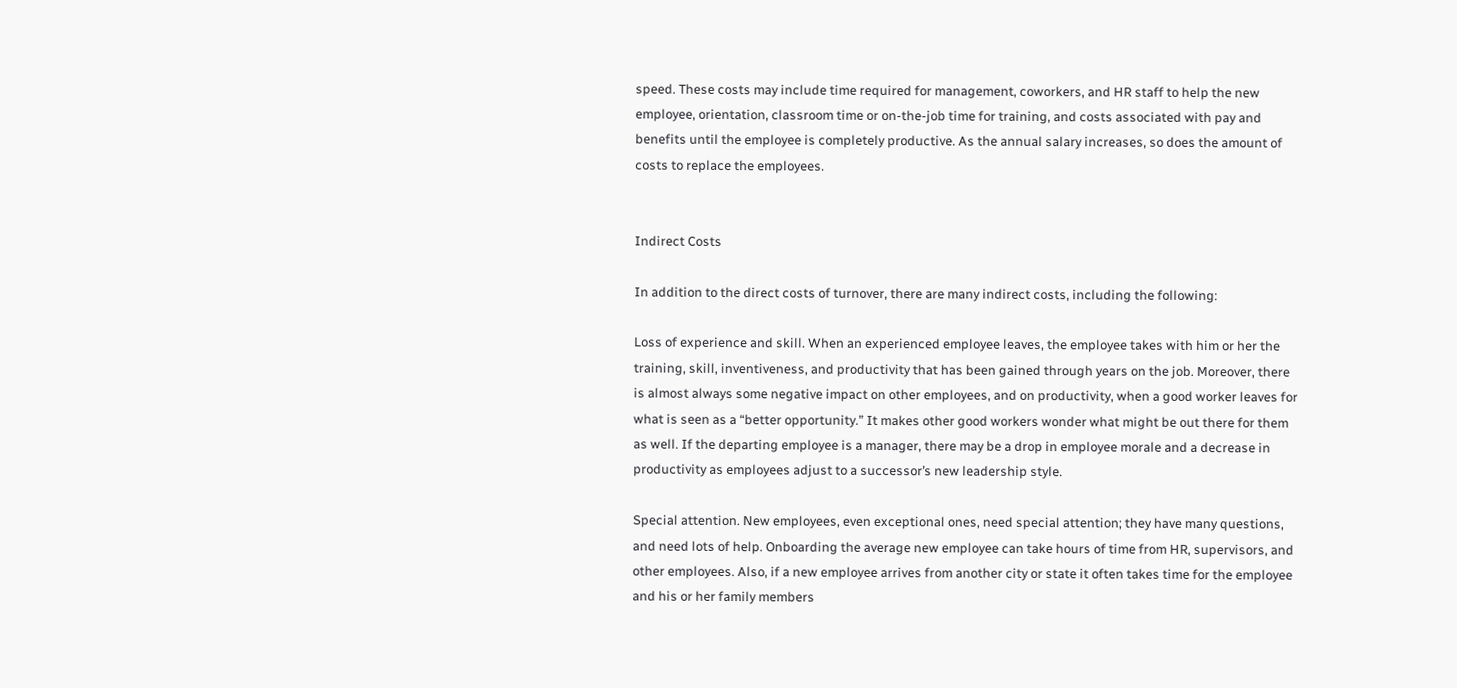speed. These costs may include time required for management, coworkers, and HR staff to help the new employee, orientation, classroom time or on-the-job time for training, and costs associated with pay and benefits until the employee is completely productive. As the annual salary increases, so does the amount of costs to replace the employees.


Indirect Costs

In addition to the direct costs of turnover, there are many indirect costs, including the following:

Loss of experience and skill. When an experienced employee leaves, the employee takes with him or her the training, skill, inventiveness, and productivity that has been gained through years on the job. Moreover, there is almost always some negative impact on other employees, and on productivity, when a good worker leaves for what is seen as a “better opportunity.” It makes other good workers wonder what might be out there for them as well. If the departing employee is a manager, there may be a drop in employee morale and a decrease in productivity as employees adjust to a successor’s new leadership style.

Special attention. New employees, even exceptional ones, need special attention; they have many questions, and need lots of help. Onboarding the average new employee can take hours of time from HR, supervisors, and other employees. Also, if a new employee arrives from another city or state it often takes time for the employee and his or her family members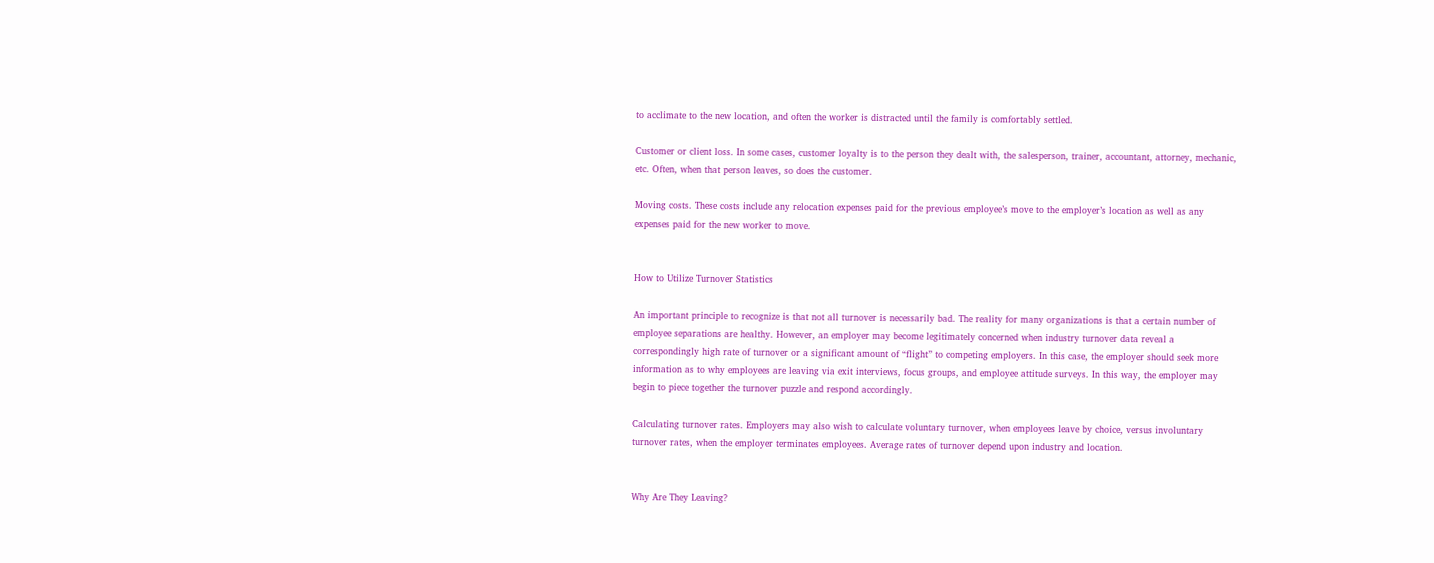to acclimate to the new location, and often the worker is distracted until the family is comfortably settled.

Customer or client loss. In some cases, customer loyalty is to the person they dealt with, the salesperson, trainer, accountant, attorney, mechanic, etc. Often, when that person leaves, so does the customer.

Moving costs. These costs include any relocation expenses paid for the previous employee’s move to the employer’s location as well as any expenses paid for the new worker to move.


How to Utilize Turnover Statistics

An important principle to recognize is that not all turnover is necessarily bad. The reality for many organizations is that a certain number of employee separations are healthy. However, an employer may become legitimately concerned when industry turnover data reveal a correspondingly high rate of turnover or a significant amount of “flight” to competing employers. In this case, the employer should seek more information as to why employees are leaving via exit interviews, focus groups, and employee attitude surveys. In this way, the employer may begin to piece together the turnover puzzle and respond accordingly.

Calculating turnover rates. Employers may also wish to calculate voluntary turnover, when employees leave by choice, versus involuntary turnover rates, when the employer terminates employees. Average rates of turnover depend upon industry and location.


Why Are They Leaving?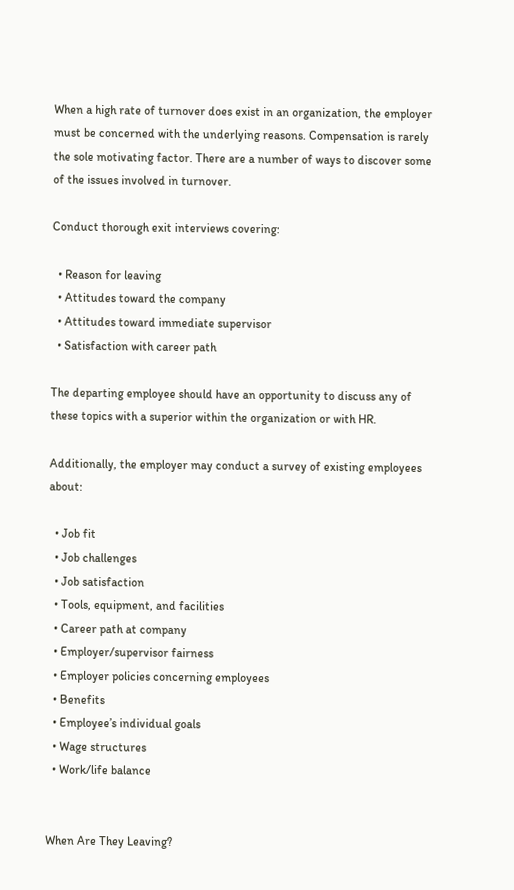When a high rate of turnover does exist in an organization, the employer must be concerned with the underlying reasons. Compensation is rarely the sole motivating factor. There are a number of ways to discover some of the issues involved in turnover.

Conduct thorough exit interviews covering:

  • Reason for leaving
  • Attitudes toward the company
  • Attitudes toward immediate supervisor
  • Satisfaction with career path

The departing employee should have an opportunity to discuss any of these topics with a superior within the organization or with HR.

Additionally, the employer may conduct a survey of existing employees about:

  • Job fit
  • Job challenges
  • Job satisfaction
  • Tools, equipment, and facilities
  • Career path at company
  • Employer/supervisor fairness
  • Employer policies concerning employees
  • Benefits
  • Employee’s individual goals
  • Wage structures
  • Work/life balance


When Are They Leaving?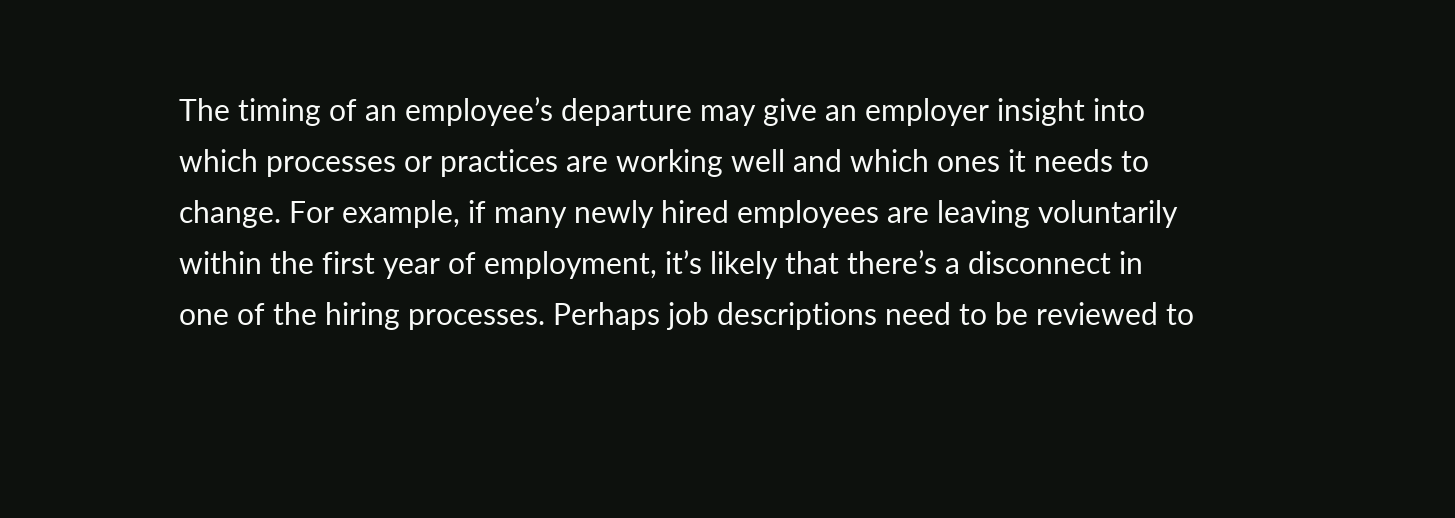The timing of an employee’s departure may give an employer insight into which processes or practices are working well and which ones it needs to change. For example, if many newly hired employees are leaving voluntarily within the first year of employment, it’s likely that there’s a disconnect in one of the hiring processes. Perhaps job descriptions need to be reviewed to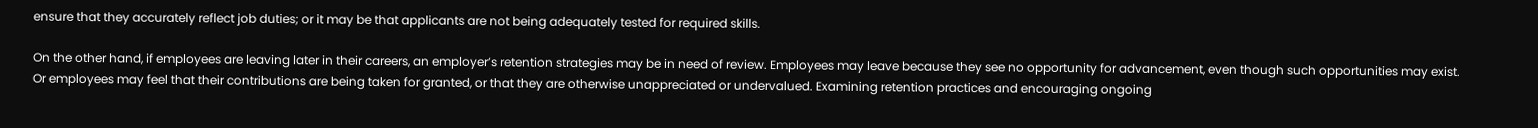ensure that they accurately reflect job duties; or it may be that applicants are not being adequately tested for required skills.

On the other hand, if employees are leaving later in their careers, an employer’s retention strategies may be in need of review. Employees may leave because they see no opportunity for advancement, even though such opportunities may exist. Or employees may feel that their contributions are being taken for granted, or that they are otherwise unappreciated or undervalued. Examining retention practices and encouraging ongoing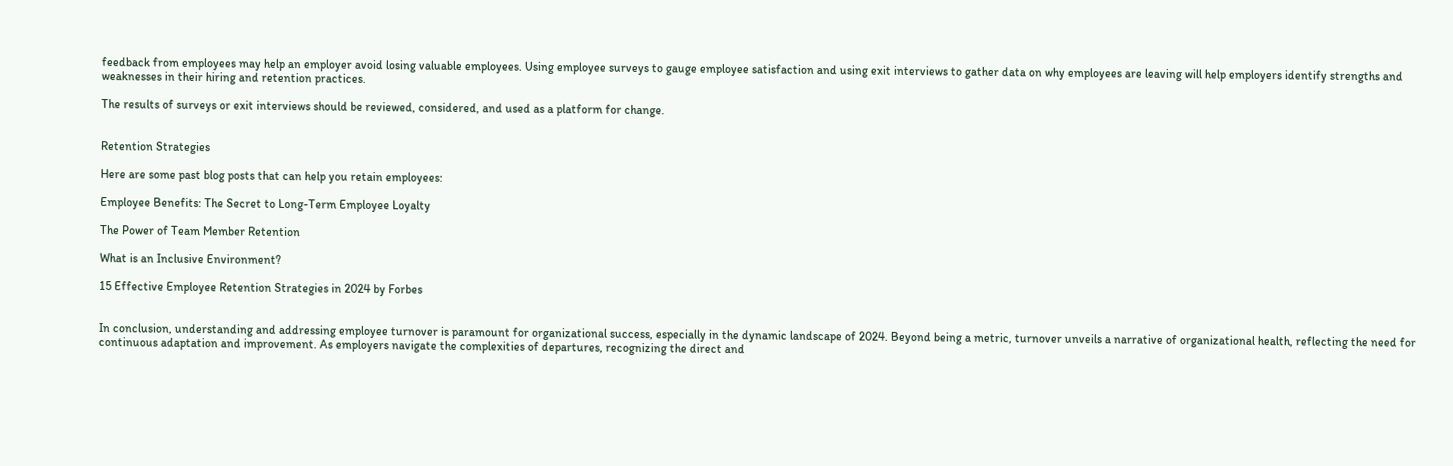feedback from employees may help an employer avoid losing valuable employees. Using employee surveys to gauge employee satisfaction and using exit interviews to gather data on why employees are leaving will help employers identify strengths and weaknesses in their hiring and retention practices.

The results of surveys or exit interviews should be reviewed, considered, and used as a platform for change.


Retention Strategies

Here are some past blog posts that can help you retain employees:

Employee Benefits: The Secret to Long-Term Employee Loyalty

The Power of Team Member Retention

What is an Inclusive Environment?

15 Effective Employee Retention Strategies in 2024 by Forbes


In conclusion, understanding and addressing employee turnover is paramount for organizational success, especially in the dynamic landscape of 2024. Beyond being a metric, turnover unveils a narrative of organizational health, reflecting the need for continuous adaptation and improvement. As employers navigate the complexities of departures, recognizing the direct and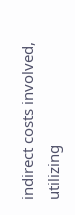indirect costs involved, utilizing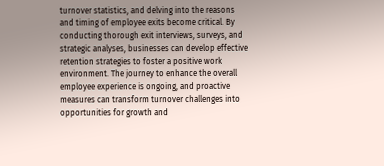turnover statistics, and delving into the reasons and timing of employee exits become critical. By conducting thorough exit interviews, surveys, and strategic analyses, businesses can develop effective retention strategies to foster a positive work environment. The journey to enhance the overall employee experience is ongoing, and proactive measures can transform turnover challenges into opportunities for growth and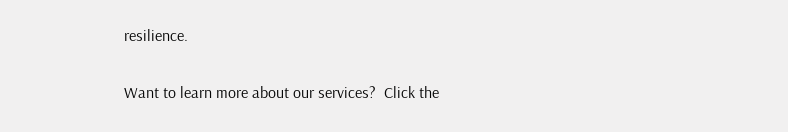resilience.


Want to learn more about our services?  Click the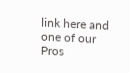link here and one of our Pros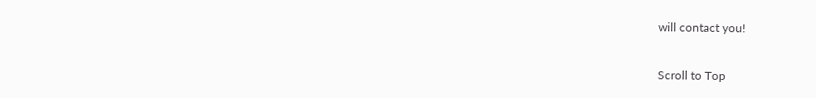will contact you!

Scroll to Top